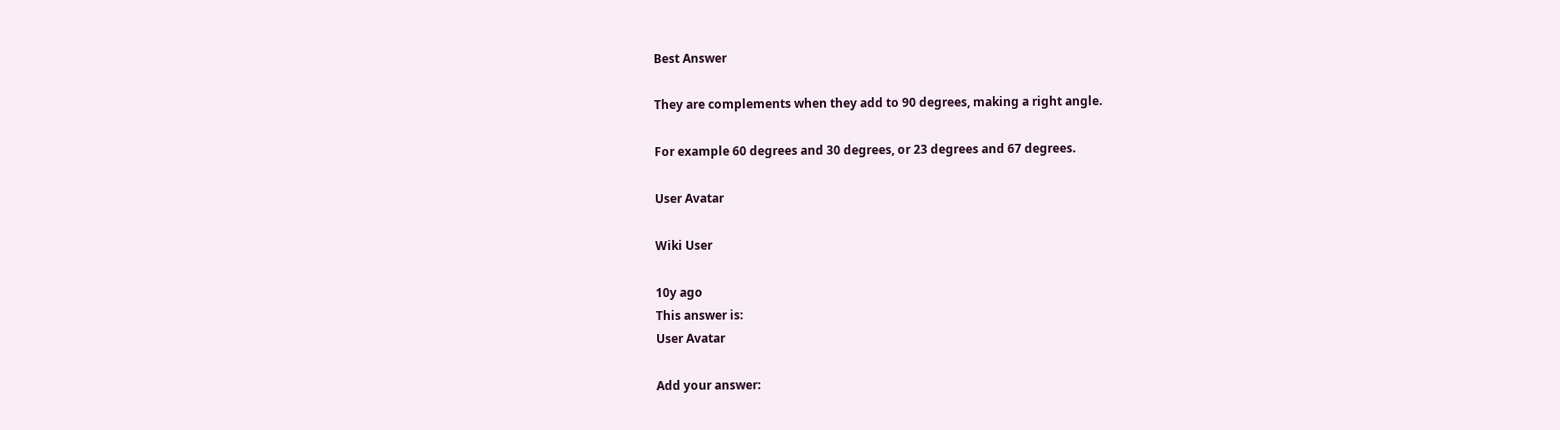Best Answer

They are complements when they add to 90 degrees, making a right angle.

For example 60 degrees and 30 degrees, or 23 degrees and 67 degrees.

User Avatar

Wiki User

10y ago
This answer is:
User Avatar

Add your answer: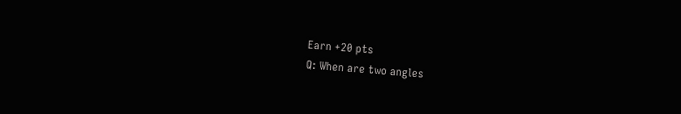Earn +20 pts
Q: When are two angles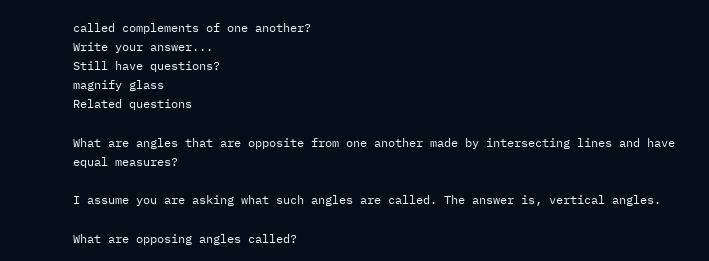called complements of one another?
Write your answer...
Still have questions?
magnify glass
Related questions

What are angles that are opposite from one another made by intersecting lines and have equal measures?

I assume you are asking what such angles are called. The answer is, vertical angles.

What are opposing angles called?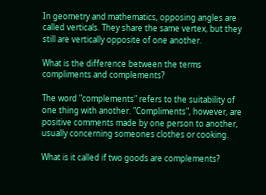In geometry and mathematics, opposing angles are called verticals. They share the same vertex, but they still are vertically opposite of one another.

What is the difference between the terms compliments and complements?

The word "complements" refers to the suitability of one thing with another. "Compliments", however, are positive comments made by one person to another, usually concerning someones clothes or cooking.

What is it called if two goods are complements?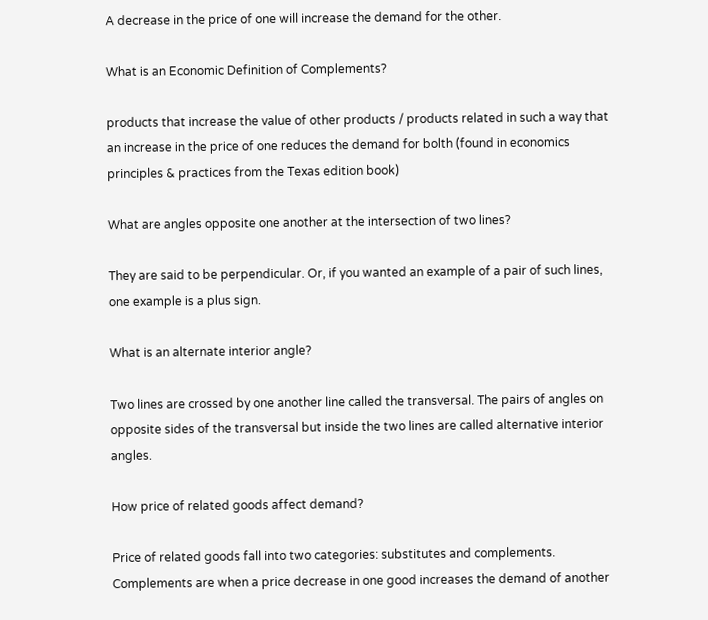A decrease in the price of one will increase the demand for the other.

What is an Economic Definition of Complements?

products that increase the value of other products / products related in such a way that an increase in the price of one reduces the demand for bolth (found in economics principles & practices from the Texas edition book)

What are angles opposite one another at the intersection of two lines?

They are said to be perpendicular. Or, if you wanted an example of a pair of such lines, one example is a plus sign.

What is an alternate interior angle?

Two lines are crossed by one another line called the transversal. The pairs of angles on opposite sides of the transversal but inside the two lines are called alternative interior angles.

How price of related goods affect demand?

Price of related goods fall into two categories: substitutes and complements. Complements are when a price decrease in one good increases the demand of another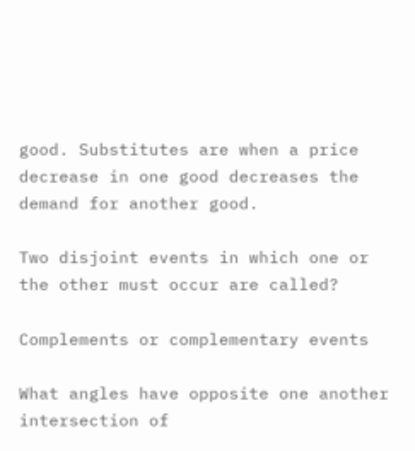good. Substitutes are when a price decrease in one good decreases the demand for another good.

Two disjoint events in which one or the other must occur are called?

Complements or complementary events

What angles have opposite one another intersection of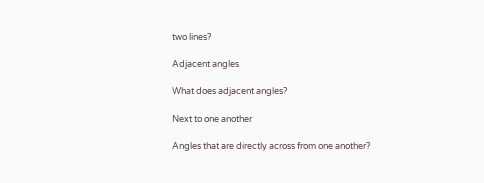two lines?

Adjacent angles

What does adjacent angles?

Next to one another

Angles that are directly across from one another?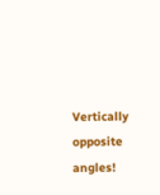Vertically opposite angles!